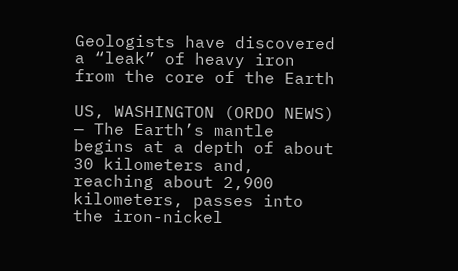Geologists have discovered a “leak” of heavy iron from the core of the Earth

US, WASHINGTON (ORDO NEWS) — The Earth’s mantle begins at a depth of about 30 kilometers and, reaching about 2,900 kilometers, passes into the iron-nickel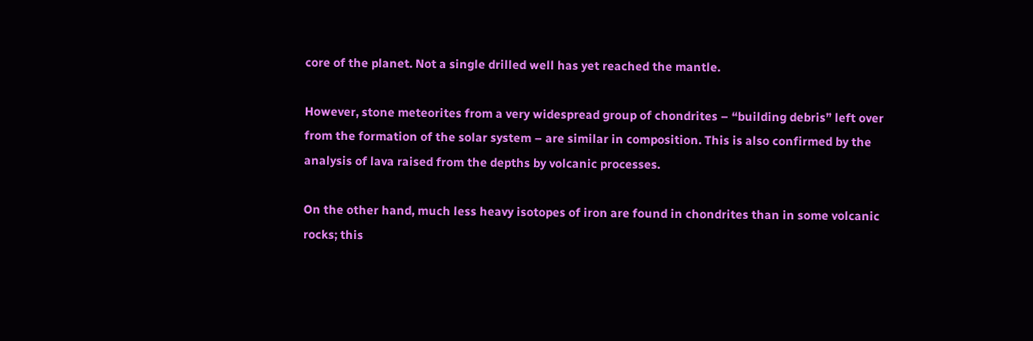core of the planet. Not a single drilled well has yet reached the mantle.

However, stone meteorites from a very widespread group of chondrites – “building debris” left over from the formation of the solar system – are similar in composition. This is also confirmed by the analysis of lava raised from the depths by volcanic processes.

On the other hand, much less heavy isotopes of iron are found in chondrites than in some volcanic rocks; this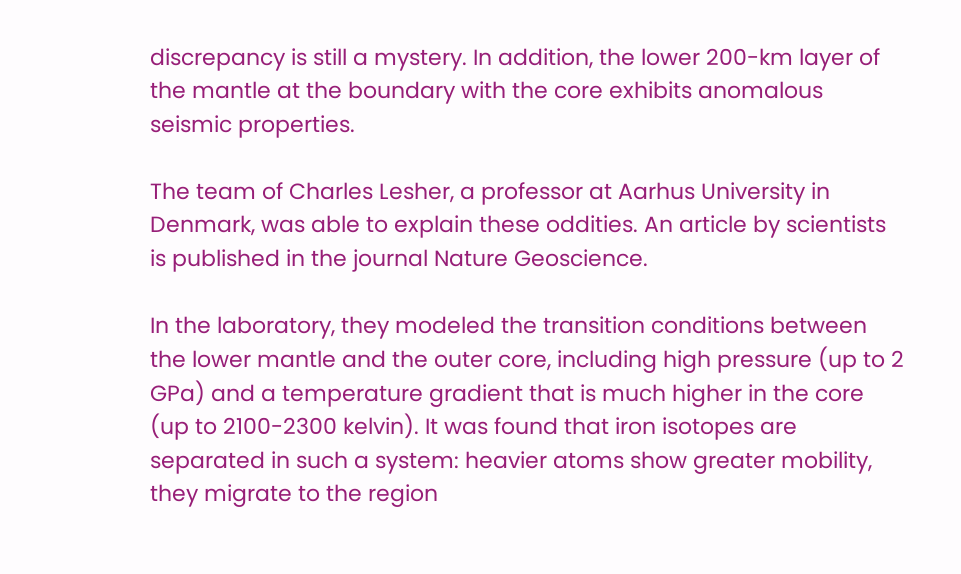discrepancy is still a mystery. In addition, the lower 200-km layer of the mantle at the boundary with the core exhibits anomalous seismic properties.

The team of Charles Lesher, a professor at Aarhus University in Denmark, was able to explain these oddities. An article by scientists is published in the journal Nature Geoscience.

In the laboratory, they modeled the transition conditions between the lower mantle and the outer core, including high pressure (up to 2 GPa) and a temperature gradient that is much higher in the core (up to 2100-2300 kelvin). It was found that iron isotopes are separated in such a system: heavier atoms show greater mobility, they migrate to the region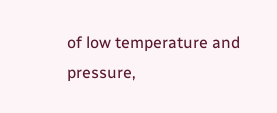of low temperature and pressure,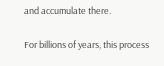and accumulate there.

For billions of years, this process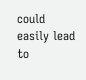could easily lead to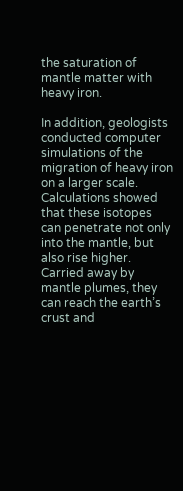the saturation of mantle matter with heavy iron.

In addition, geologists conducted computer simulations of the migration of heavy iron on a larger scale. Calculations showed that these isotopes can penetrate not only into the mantle, but also rise higher. Carried away by mantle plumes, they can reach the earth’s crust and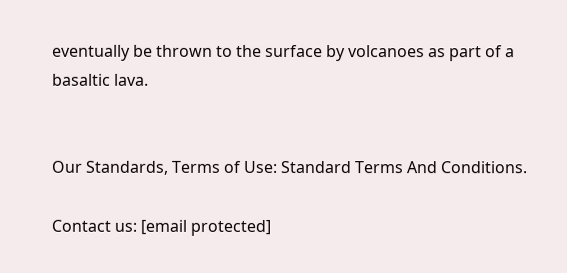eventually be thrown to the surface by volcanoes as part of a basaltic lava.


Our Standards, Terms of Use: Standard Terms And Conditions.

Contact us: [email protected]